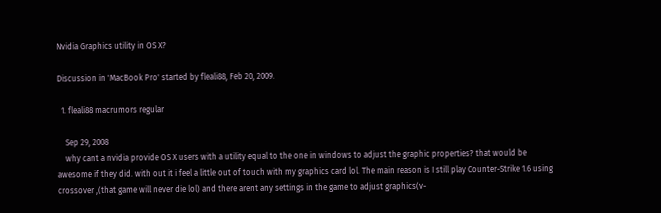Nvidia Graphics utility in OS X?

Discussion in 'MacBook Pro' started by fleali88, Feb 20, 2009.

  1. fleali88 macrumors regular

    Sep 29, 2008
    why cant a nvidia provide OS X users with a utility equal to the one in windows to adjust the graphic properties? that would be awesome if they did. with out it i feel a little out of touch with my graphics card lol. The main reason is I still play Counter-Strike 1.6 using crossover ,(that game will never die lol) and there arent any settings in the game to adjust graphics(v-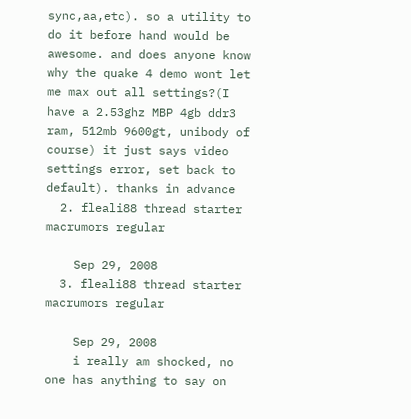sync,aa,etc). so a utility to do it before hand would be awesome. and does anyone know why the quake 4 demo wont let me max out all settings?(I have a 2.53ghz MBP 4gb ddr3 ram, 512mb 9600gt, unibody of course) it just says video settings error, set back to default). thanks in advance
  2. fleali88 thread starter macrumors regular

    Sep 29, 2008
  3. fleali88 thread starter macrumors regular

    Sep 29, 2008
    i really am shocked, no one has anything to say on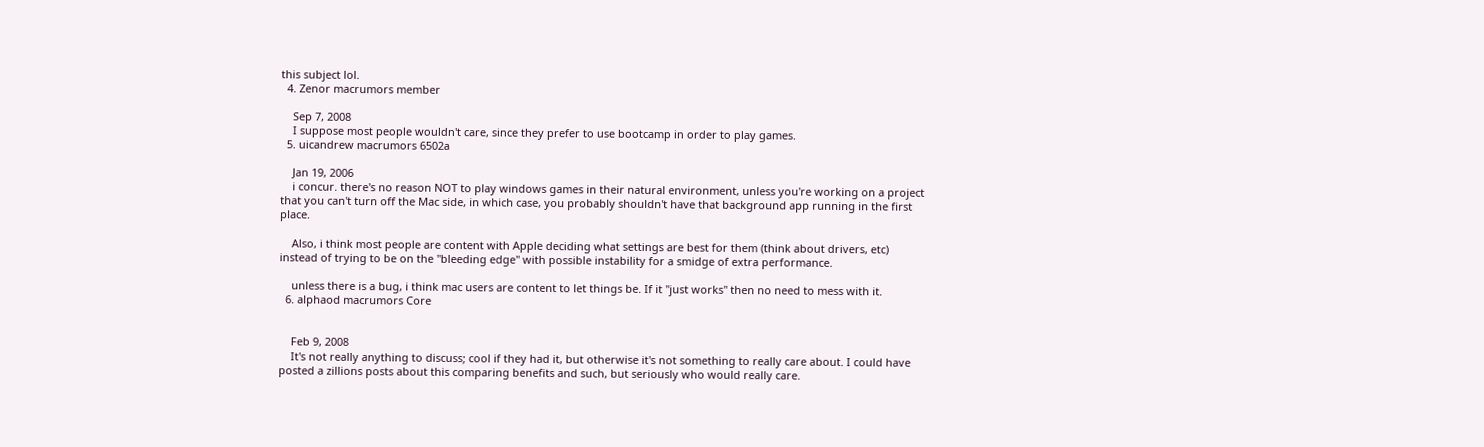this subject lol.
  4. Zenor macrumors member

    Sep 7, 2008
    I suppose most people wouldn't care, since they prefer to use bootcamp in order to play games.
  5. uicandrew macrumors 6502a

    Jan 19, 2006
    i concur. there's no reason NOT to play windows games in their natural environment, unless you're working on a project that you can't turn off the Mac side, in which case, you probably shouldn't have that background app running in the first place.

    Also, i think most people are content with Apple deciding what settings are best for them (think about drivers, etc) instead of trying to be on the "bleeding edge" with possible instability for a smidge of extra performance.

    unless there is a bug, i think mac users are content to let things be. If it "just works" then no need to mess with it.
  6. alphaod macrumors Core


    Feb 9, 2008
    It's not really anything to discuss; cool if they had it, but otherwise it's not something to really care about. I could have posted a zillions posts about this comparing benefits and such, but seriously who would really care.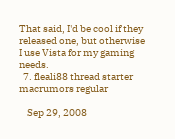That said, I'd be cool if they released one, but otherwise I use Vista for my gaming needs.
  7. fleali88 thread starter macrumors regular

    Sep 29, 2008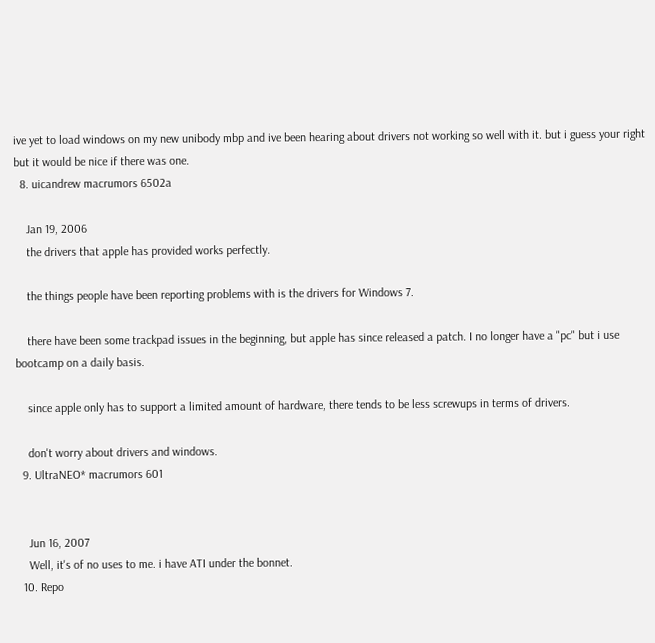ive yet to load windows on my new unibody mbp and ive been hearing about drivers not working so well with it. but i guess your right but it would be nice if there was one.
  8. uicandrew macrumors 6502a

    Jan 19, 2006
    the drivers that apple has provided works perfectly.

    the things people have been reporting problems with is the drivers for Windows 7.

    there have been some trackpad issues in the beginning, but apple has since released a patch. I no longer have a "pc" but i use bootcamp on a daily basis.

    since apple only has to support a limited amount of hardware, there tends to be less screwups in terms of drivers.

    don't worry about drivers and windows.
  9. UltraNEO* macrumors 601


    Jun 16, 2007
    Well, it's of no uses to me. i have ATI under the bonnet.
  10. Repo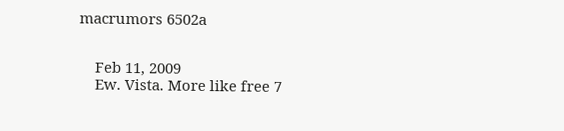macrumors 6502a


    Feb 11, 2009
    Ew. Vista. More like free 7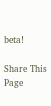beta!

Share This Page